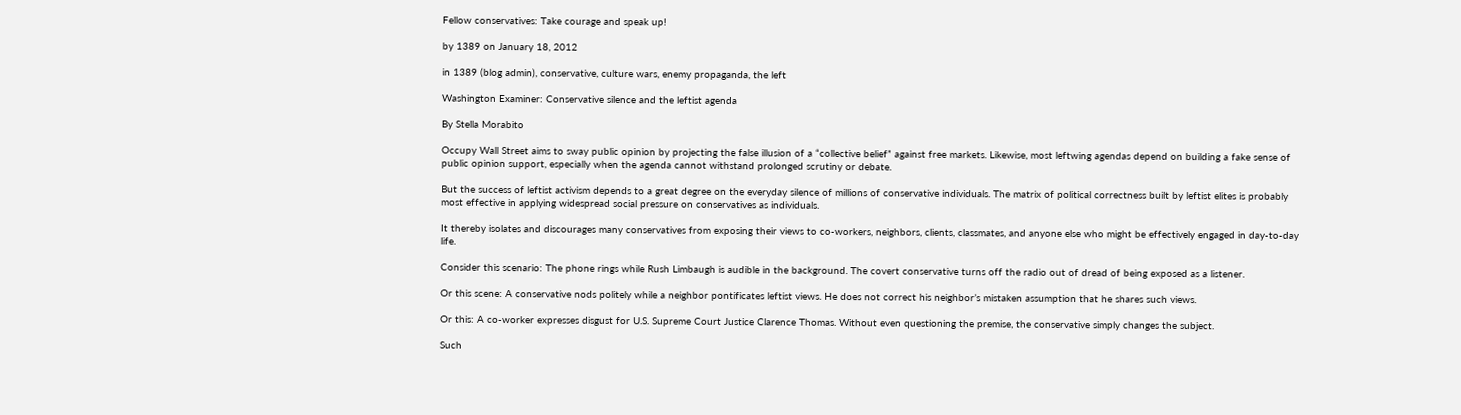Fellow conservatives: Take courage and speak up!

by 1389 on January 18, 2012

in 1389 (blog admin), conservative, culture wars, enemy propaganda, the left

Washington Examiner: Conservative silence and the leftist agenda

By Stella Morabito

Occupy Wall Street aims to sway public opinion by projecting the false illusion of a “collective belief” against free markets. Likewise, most leftwing agendas depend on building a fake sense of public opinion support, especially when the agenda cannot withstand prolonged scrutiny or debate.

But the success of leftist activism depends to a great degree on the everyday silence of millions of conservative individuals. The matrix of political correctness built by leftist elites is probably most effective in applying widespread social pressure on conservatives as individuals.

It thereby isolates and discourages many conservatives from exposing their views to co-workers, neighbors, clients, classmates, and anyone else who might be effectively engaged in day-to-day life.

Consider this scenario: The phone rings while Rush Limbaugh is audible in the background. The covert conservative turns off the radio out of dread of being exposed as a listener.

Or this scene: A conservative nods politely while a neighbor pontificates leftist views. He does not correct his neighbor’s mistaken assumption that he shares such views.

Or this: A co-worker expresses disgust for U.S. Supreme Court Justice Clarence Thomas. Without even questioning the premise, the conservative simply changes the subject.

Such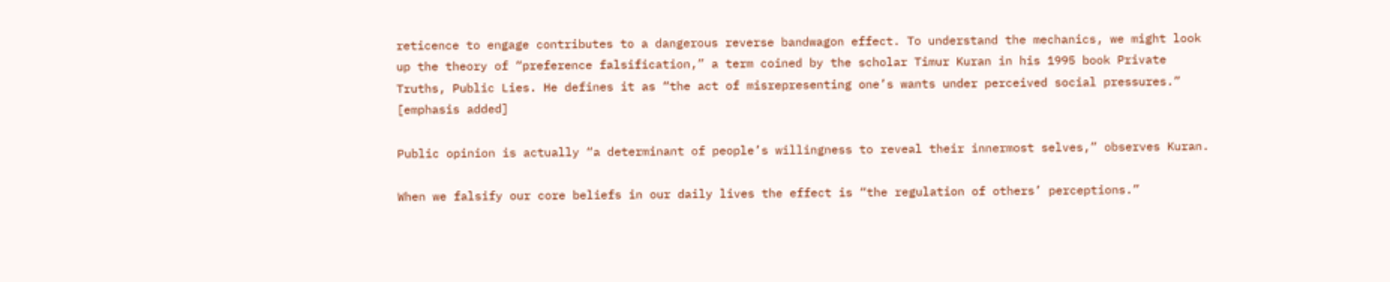reticence to engage contributes to a dangerous reverse bandwagon effect. To understand the mechanics, we might look up the theory of “preference falsification,” a term coined by the scholar Timur Kuran in his 1995 book Private Truths, Public Lies. He defines it as “the act of misrepresenting one’s wants under perceived social pressures.” [emphasis added]

Public opinion is actually “a determinant of people’s willingness to reveal their innermost selves,” observes Kuran.

When we falsify our core beliefs in our daily lives the effect is “the regulation of others’ perceptions.”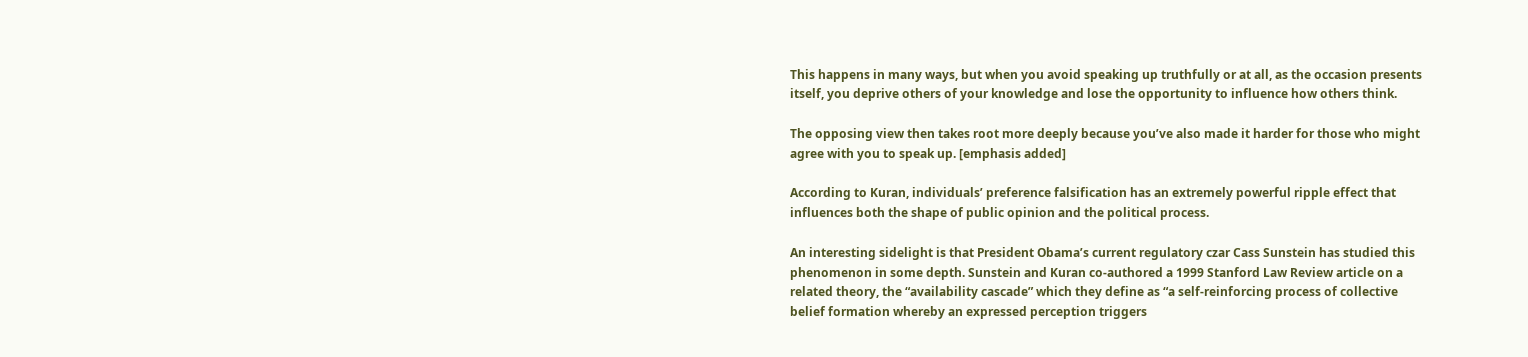This happens in many ways, but when you avoid speaking up truthfully or at all, as the occasion presents itself, you deprive others of your knowledge and lose the opportunity to influence how others think.

The opposing view then takes root more deeply because you’ve also made it harder for those who might agree with you to speak up. [emphasis added]

According to Kuran, individuals’ preference falsification has an extremely powerful ripple effect that influences both the shape of public opinion and the political process.

An interesting sidelight is that President Obama’s current regulatory czar Cass Sunstein has studied this phenomenon in some depth. Sunstein and Kuran co-authored a 1999 Stanford Law Review article on a related theory, the “availability cascade” which they define as “a self-reinforcing process of collective belief formation whereby an expressed perception triggers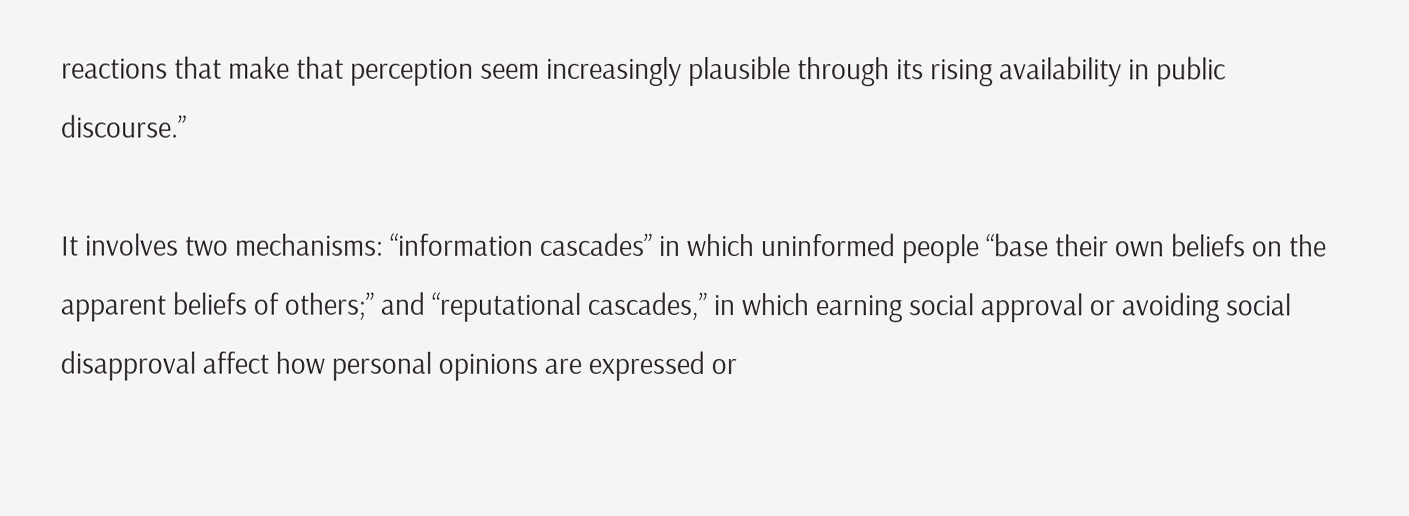reactions that make that perception seem increasingly plausible through its rising availability in public discourse.”

It involves two mechanisms: “information cascades” in which uninformed people “base their own beliefs on the apparent beliefs of others;” and “reputational cascades,” in which earning social approval or avoiding social disapproval affect how personal opinions are expressed or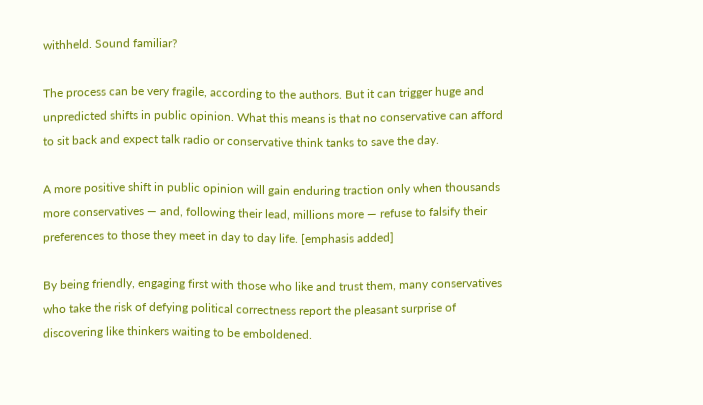withheld. Sound familiar?

The process can be very fragile, according to the authors. But it can trigger huge and unpredicted shifts in public opinion. What this means is that no conservative can afford to sit back and expect talk radio or conservative think tanks to save the day.

A more positive shift in public opinion will gain enduring traction only when thousands more conservatives — and, following their lead, millions more — refuse to falsify their preferences to those they meet in day to day life. [emphasis added]

By being friendly, engaging first with those who like and trust them, many conservatives who take the risk of defying political correctness report the pleasant surprise of discovering like thinkers waiting to be emboldened.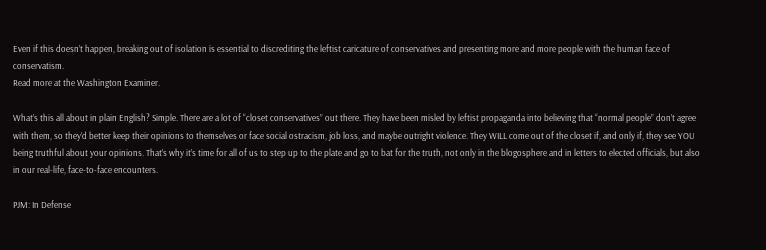Even if this doesn’t happen, breaking out of isolation is essential to discrediting the leftist caricature of conservatives and presenting more and more people with the human face of conservatism.
Read more at the Washington Examiner.

What’s this all about in plain English? Simple. There are a lot of “closet conservatives” out there. They have been misled by leftist propaganda into believing that “normal people” don’t agree with them, so they’d better keep their opinions to themselves or face social ostracism, job loss, and maybe outright violence. They WILL come out of the closet if, and only if, they see YOU being truthful about your opinions. That’s why it’s time for all of us to step up to the plate and go to bat for the truth, not only in the blogosphere and in letters to elected officials, but also in our real-life, face-to-face encounters.

PJM: In Defense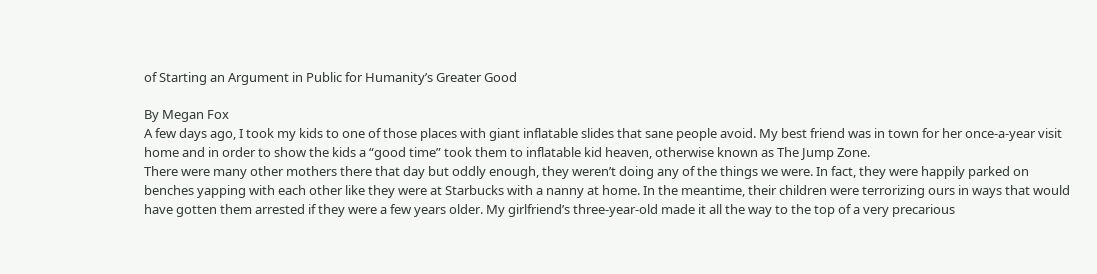of Starting an Argument in Public for Humanity’s Greater Good

By Megan Fox
A few days ago, I took my kids to one of those places with giant inflatable slides that sane people avoid. My best friend was in town for her once-a-year visit home and in order to show the kids a “good time” took them to inflatable kid heaven, otherwise known as The Jump Zone.
There were many other mothers there that day but oddly enough, they weren’t doing any of the things we were. In fact, they were happily parked on benches yapping with each other like they were at Starbucks with a nanny at home. In the meantime, their children were terrorizing ours in ways that would have gotten them arrested if they were a few years older. My girlfriend’s three-year-old made it all the way to the top of a very precarious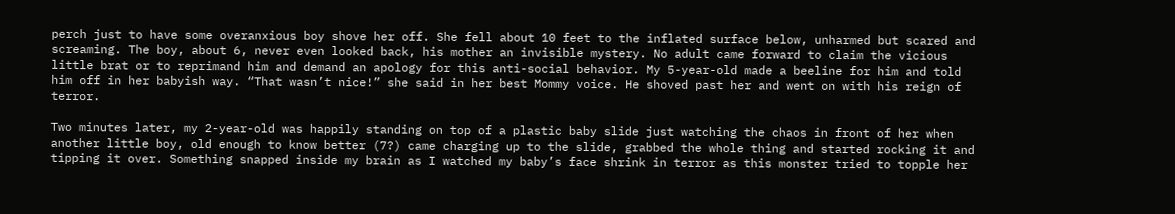perch just to have some overanxious boy shove her off. She fell about 10 feet to the inflated surface below, unharmed but scared and screaming. The boy, about 6, never even looked back, his mother an invisible mystery. No adult came forward to claim the vicious little brat or to reprimand him and demand an apology for this anti-social behavior. My 5-year-old made a beeline for him and told him off in her babyish way. “That wasn’t nice!” she said in her best Mommy voice. He shoved past her and went on with his reign of terror.

Two minutes later, my 2-year-old was happily standing on top of a plastic baby slide just watching the chaos in front of her when another little boy, old enough to know better (7?) came charging up to the slide, grabbed the whole thing and started rocking it and tipping it over. Something snapped inside my brain as I watched my baby’s face shrink in terror as this monster tried to topple her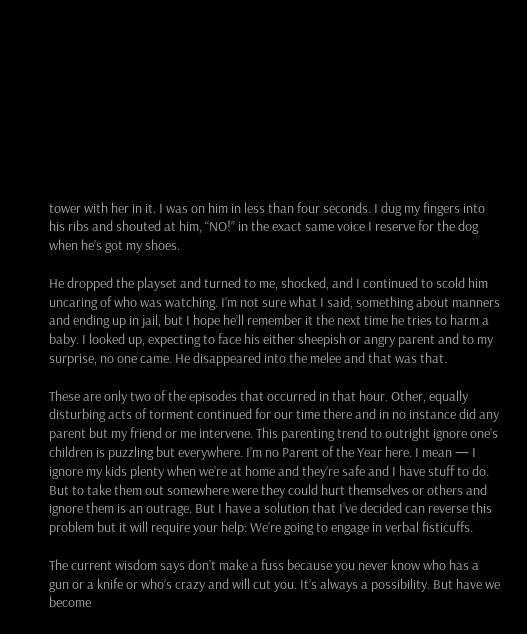tower with her in it. I was on him in less than four seconds. I dug my fingers into his ribs and shouted at him, “NO!” in the exact same voice I reserve for the dog when he’s got my shoes.

He dropped the playset and turned to me, shocked, and I continued to scold him uncaring of who was watching. I’m not sure what I said, something about manners and ending up in jail, but I hope he’ll remember it the next time he tries to harm a baby. I looked up, expecting to face his either sheepish or angry parent and to my surprise, no one came. He disappeared into the melee and that was that.

These are only two of the episodes that occurred in that hour. Other, equally disturbing acts of torment continued for our time there and in no instance did any parent but my friend or me intervene. This parenting trend to outright ignore one’s children is puzzling but everywhere. I’m no Parent of the Year here. I mean — I ignore my kids plenty when we’re at home and they’re safe and I have stuff to do. But to take them out somewhere were they could hurt themselves or others and ignore them is an outrage. But I have a solution that I’ve decided can reverse this problem but it will require your help: We’re going to engage in verbal fisticuffs.

The current wisdom says don’t make a fuss because you never know who has a gun or a knife or who’s crazy and will cut you. It’s always a possibility. But have we become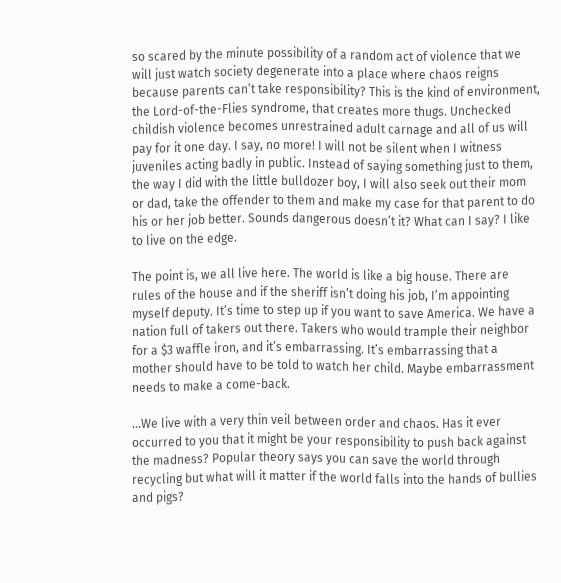so scared by the minute possibility of a random act of violence that we will just watch society degenerate into a place where chaos reigns because parents can’t take responsibility? This is the kind of environment, the Lord-of-the-Flies syndrome, that creates more thugs. Unchecked childish violence becomes unrestrained adult carnage and all of us will pay for it one day. I say, no more! I will not be silent when I witness juveniles acting badly in public. Instead of saying something just to them, the way I did with the little bulldozer boy, I will also seek out their mom or dad, take the offender to them and make my case for that parent to do his or her job better. Sounds dangerous doesn’t it? What can I say? I like to live on the edge.

The point is, we all live here. The world is like a big house. There are rules of the house and if the sheriff isn’t doing his job, I’m appointing myself deputy. It’s time to step up if you want to save America. We have a nation full of takers out there. Takers who would trample their neighbor for a $3 waffle iron, and it’s embarrassing. It’s embarrassing that a mother should have to be told to watch her child. Maybe embarrassment needs to make a come-back.

…We live with a very thin veil between order and chaos. Has it ever occurred to you that it might be your responsibility to push back against the madness? Popular theory says you can save the world through recycling but what will it matter if the world falls into the hands of bullies and pigs?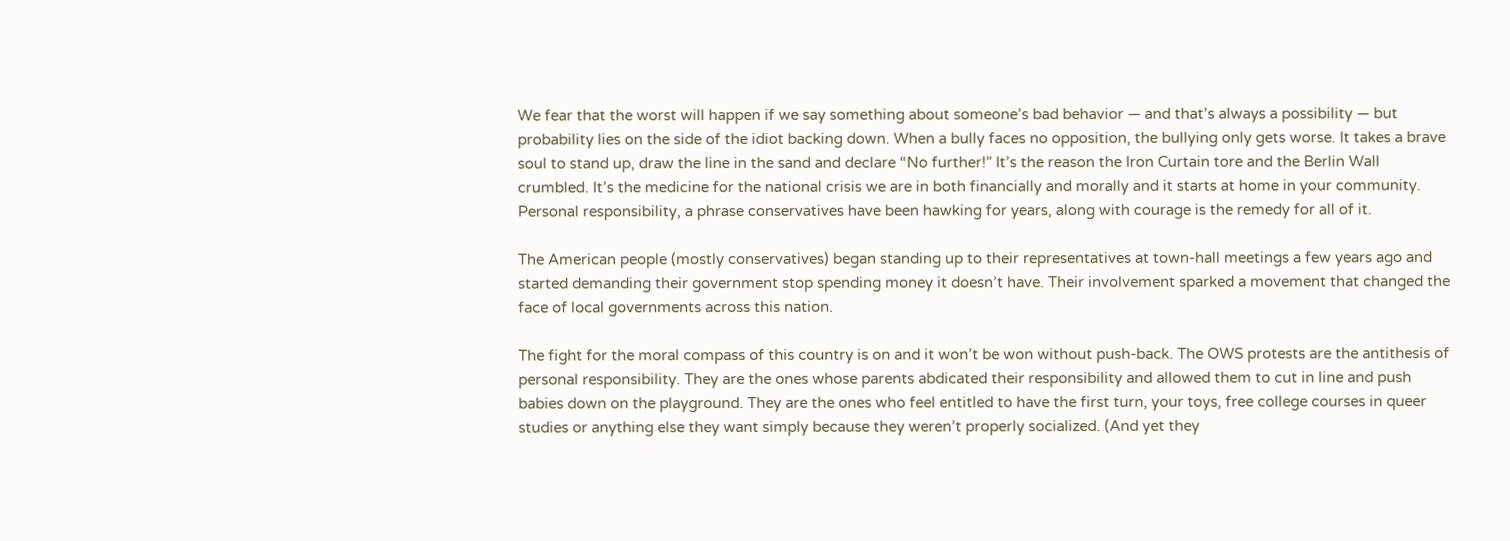We fear that the worst will happen if we say something about someone’s bad behavior — and that’s always a possibility — but probability lies on the side of the idiot backing down. When a bully faces no opposition, the bullying only gets worse. It takes a brave soul to stand up, draw the line in the sand and declare “No further!” It’s the reason the Iron Curtain tore and the Berlin Wall crumbled. It’s the medicine for the national crisis we are in both financially and morally and it starts at home in your community. Personal responsibility, a phrase conservatives have been hawking for years, along with courage is the remedy for all of it.

The American people (mostly conservatives) began standing up to their representatives at town-hall meetings a few years ago and started demanding their government stop spending money it doesn’t have. Their involvement sparked a movement that changed the face of local governments across this nation.

The fight for the moral compass of this country is on and it won’t be won without push-back. The OWS protests are the antithesis of personal responsibility. They are the ones whose parents abdicated their responsibility and allowed them to cut in line and push babies down on the playground. They are the ones who feel entitled to have the first turn, your toys, free college courses in queer studies or anything else they want simply because they weren’t properly socialized. (And yet they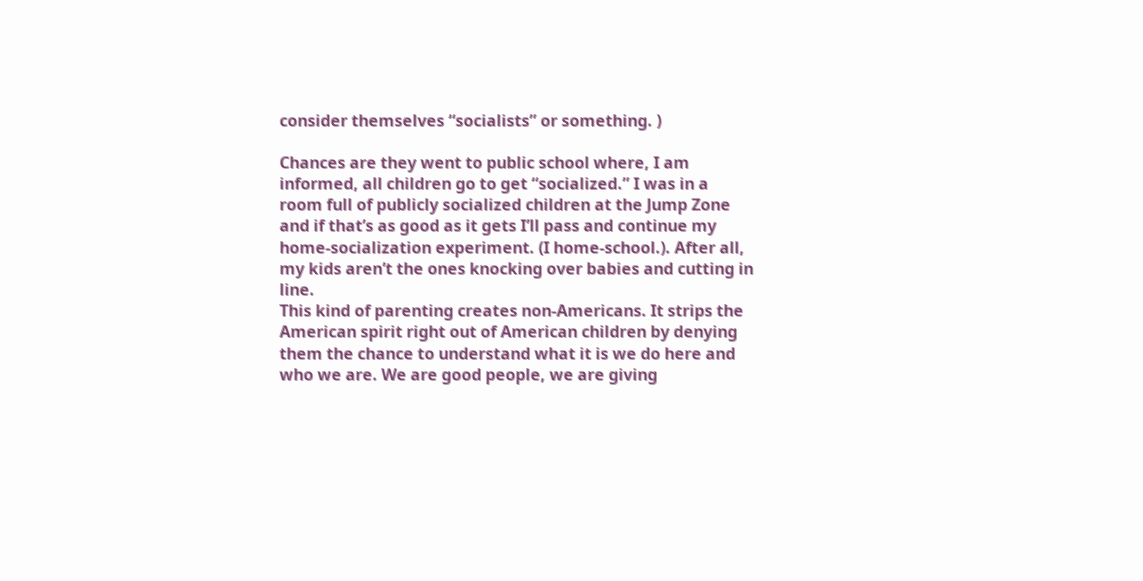consider themselves “socialists” or something. )

Chances are they went to public school where, I am informed, all children go to get “socialized.” I was in a room full of publicly socialized children at the Jump Zone and if that’s as good as it gets I’ll pass and continue my home-socialization experiment. (I home-school.). After all, my kids aren’t the ones knocking over babies and cutting in line.
This kind of parenting creates non-Americans. It strips the American spirit right out of American children by denying them the chance to understand what it is we do here and who we are. We are good people, we are giving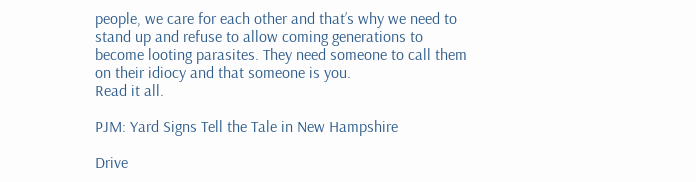people, we care for each other and that’s why we need to stand up and refuse to allow coming generations to become looting parasites. They need someone to call them on their idiocy and that someone is you.
Read it all.

PJM: Yard Signs Tell the Tale in New Hampshire

Drive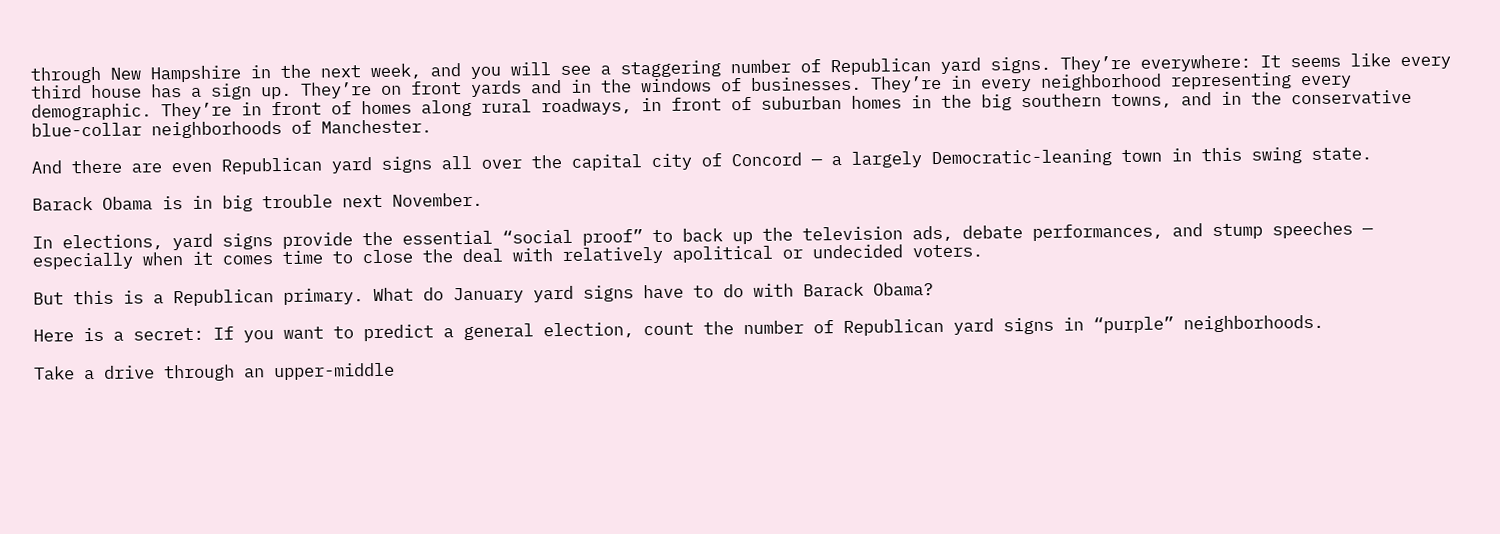through New Hampshire in the next week, and you will see a staggering number of Republican yard signs. They’re everywhere: It seems like every third house has a sign up. They’re on front yards and in the windows of businesses. They’re in every neighborhood representing every demographic. They’re in front of homes along rural roadways, in front of suburban homes in the big southern towns, and in the conservative blue-collar neighborhoods of Manchester.

And there are even Republican yard signs all over the capital city of Concord — a largely Democratic-leaning town in this swing state.

Barack Obama is in big trouble next November.

In elections, yard signs provide the essential “social proof” to back up the television ads, debate performances, and stump speeches — especially when it comes time to close the deal with relatively apolitical or undecided voters.

But this is a Republican primary. What do January yard signs have to do with Barack Obama?

Here is a secret: If you want to predict a general election, count the number of Republican yard signs in “purple” neighborhoods.

Take a drive through an upper-middle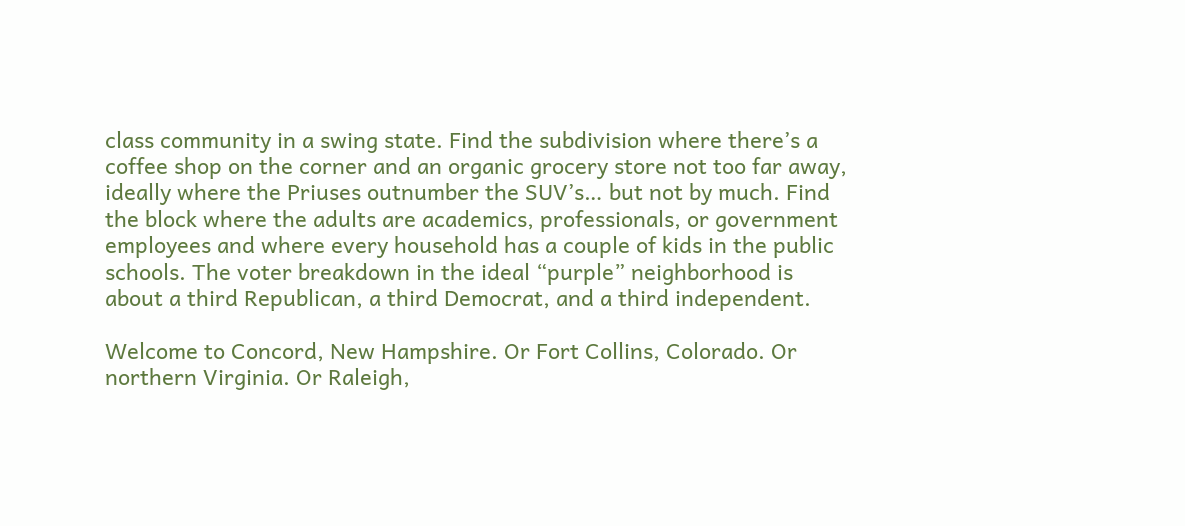class community in a swing state. Find the subdivision where there’s a coffee shop on the corner and an organic grocery store not too far away, ideally where the Priuses outnumber the SUV’s… but not by much. Find the block where the adults are academics, professionals, or government employees and where every household has a couple of kids in the public schools. The voter breakdown in the ideal “purple” neighborhood is about a third Republican, a third Democrat, and a third independent.

Welcome to Concord, New Hampshire. Or Fort Collins, Colorado. Or northern Virginia. Or Raleigh,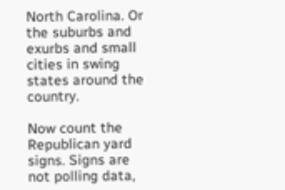North Carolina. Or the suburbs and exurbs and small cities in swing states around the country.

Now count the Republican yard signs. Signs are not polling data,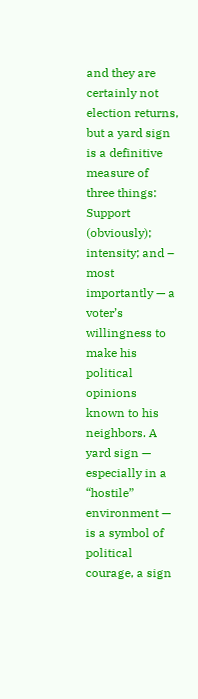and they are certainly not election returns, but a yard sign is a definitive measure of three things: Support (obviously); intensity; and – most importantly — a voter’s willingness to make his political opinions known to his neighbors. A yard sign — especially in a “hostile” environment — is a symbol of political courage, a sign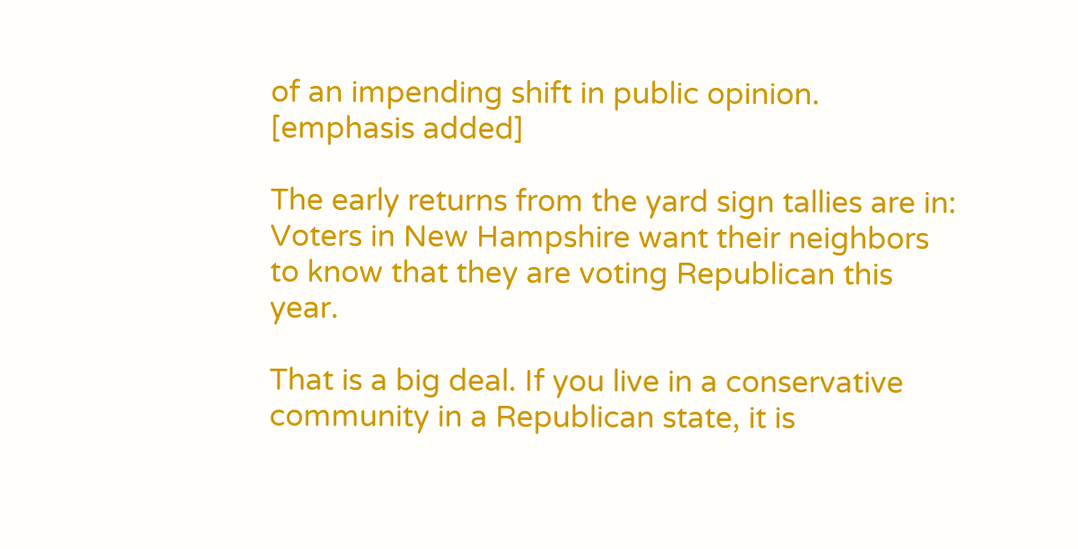of an impending shift in public opinion. [emphasis added]

The early returns from the yard sign tallies are in: Voters in New Hampshire want their neighbors to know that they are voting Republican this year.

That is a big deal. If you live in a conservative community in a Republican state, it is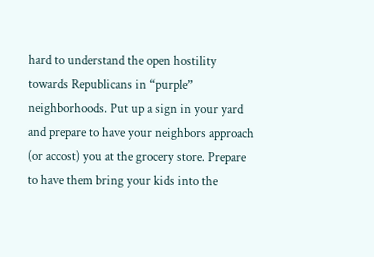hard to understand the open hostility towards Republicans in “purple” neighborhoods. Put up a sign in your yard and prepare to have your neighbors approach (or accost) you at the grocery store. Prepare to have them bring your kids into the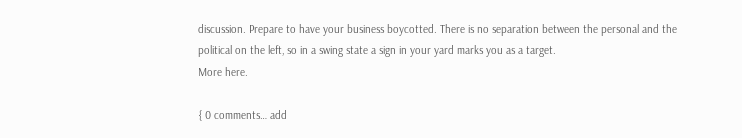discussion. Prepare to have your business boycotted. There is no separation between the personal and the political on the left, so in a swing state a sign in your yard marks you as a target.
More here.

{ 0 comments… add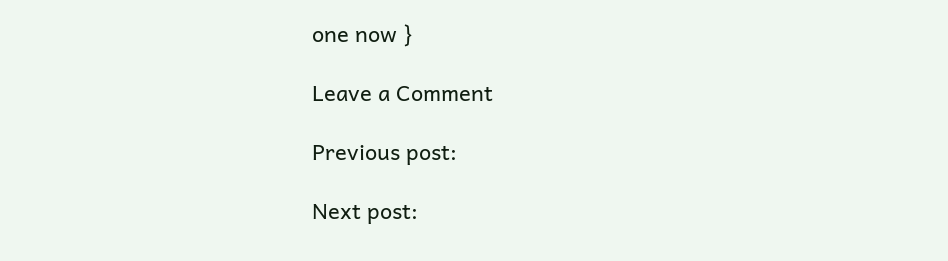one now }

Leave a Comment

Previous post:

Next post: